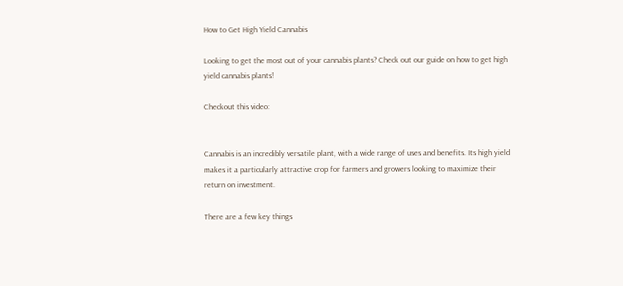How to Get High Yield Cannabis

Looking to get the most out of your cannabis plants? Check out our guide on how to get high yield cannabis plants!

Checkout this video:


Cannabis is an incredibly versatile plant, with a wide range of uses and benefits. Its high yield makes it a particularly attractive crop for farmers and growers looking to maximize their return on investment.

There are a few key things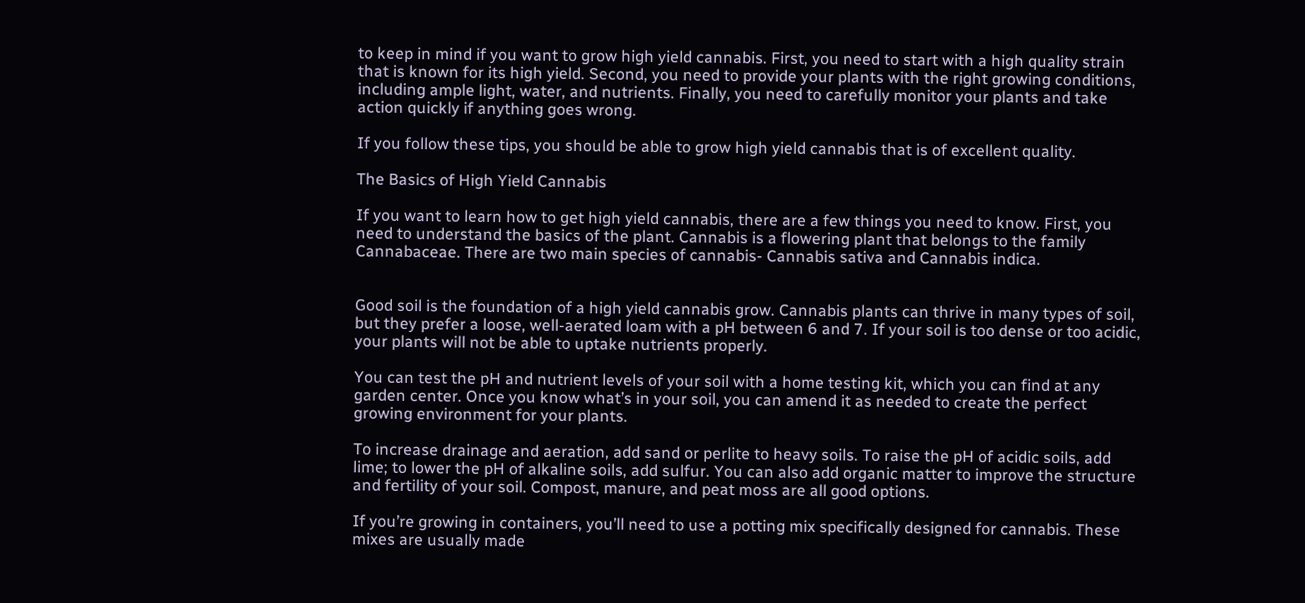to keep in mind if you want to grow high yield cannabis. First, you need to start with a high quality strain that is known for its high yield. Second, you need to provide your plants with the right growing conditions, including ample light, water, and nutrients. Finally, you need to carefully monitor your plants and take action quickly if anything goes wrong.

If you follow these tips, you should be able to grow high yield cannabis that is of excellent quality.

The Basics of High Yield Cannabis

If you want to learn how to get high yield cannabis, there are a few things you need to know. First, you need to understand the basics of the plant. Cannabis is a flowering plant that belongs to the family Cannabaceae. There are two main species of cannabis- Cannabis sativa and Cannabis indica.


Good soil is the foundation of a high yield cannabis grow. Cannabis plants can thrive in many types of soil, but they prefer a loose, well-aerated loam with a pH between 6 and 7. If your soil is too dense or too acidic, your plants will not be able to uptake nutrients properly.

You can test the pH and nutrient levels of your soil with a home testing kit, which you can find at any garden center. Once you know what’s in your soil, you can amend it as needed to create the perfect growing environment for your plants.

To increase drainage and aeration, add sand or perlite to heavy soils. To raise the pH of acidic soils, add lime; to lower the pH of alkaline soils, add sulfur. You can also add organic matter to improve the structure and fertility of your soil. Compost, manure, and peat moss are all good options.

If you’re growing in containers, you’ll need to use a potting mix specifically designed for cannabis. These mixes are usually made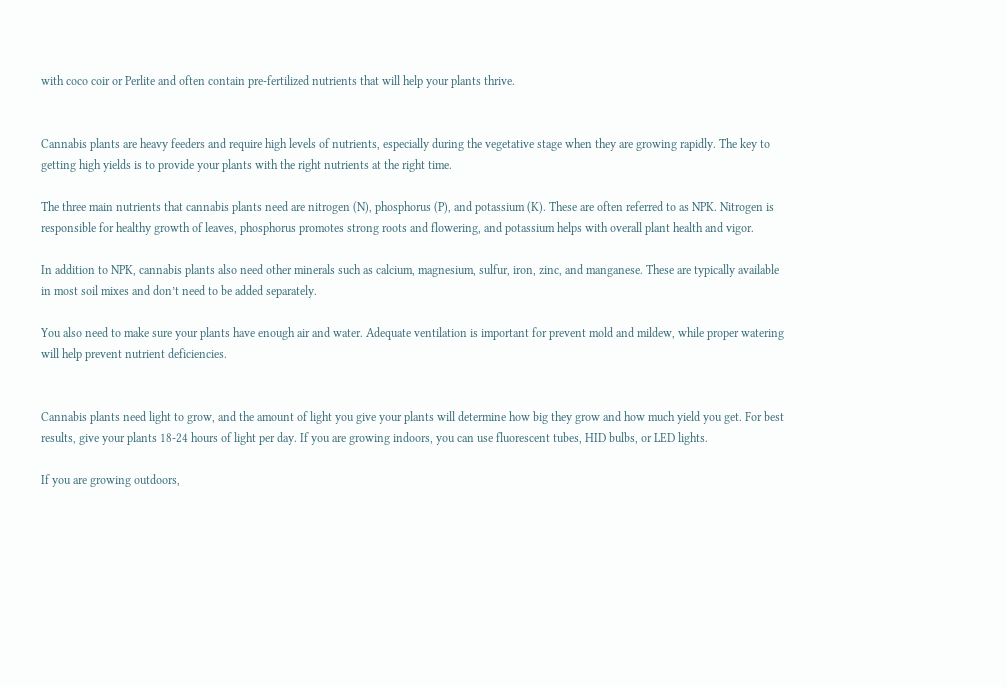with coco coir or Perlite and often contain pre-fertilized nutrients that will help your plants thrive.


Cannabis plants are heavy feeders and require high levels of nutrients, especially during the vegetative stage when they are growing rapidly. The key to getting high yields is to provide your plants with the right nutrients at the right time.

The three main nutrients that cannabis plants need are nitrogen (N), phosphorus (P), and potassium (K). These are often referred to as NPK. Nitrogen is responsible for healthy growth of leaves, phosphorus promotes strong roots and flowering, and potassium helps with overall plant health and vigor.

In addition to NPK, cannabis plants also need other minerals such as calcium, magnesium, sulfur, iron, zinc, and manganese. These are typically available in most soil mixes and don’t need to be added separately.

You also need to make sure your plants have enough air and water. Adequate ventilation is important for prevent mold and mildew, while proper watering will help prevent nutrient deficiencies.


Cannabis plants need light to grow, and the amount of light you give your plants will determine how big they grow and how much yield you get. For best results, give your plants 18-24 hours of light per day. If you are growing indoors, you can use fluorescent tubes, HID bulbs, or LED lights.

If you are growing outdoors,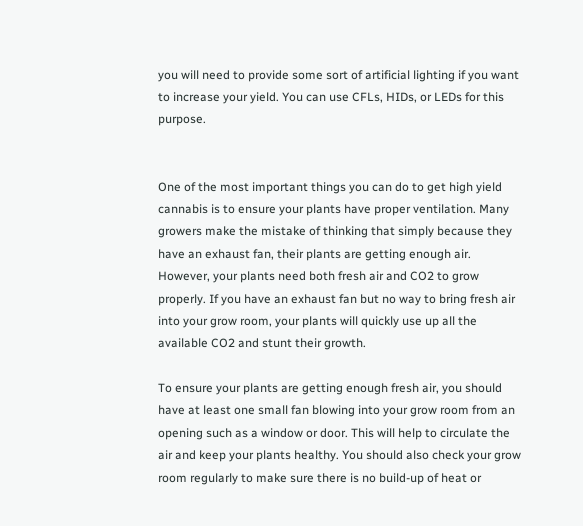you will need to provide some sort of artificial lighting if you want to increase your yield. You can use CFLs, HIDs, or LEDs for this purpose.


One of the most important things you can do to get high yield cannabis is to ensure your plants have proper ventilation. Many growers make the mistake of thinking that simply because they have an exhaust fan, their plants are getting enough air. However, your plants need both fresh air and CO2 to grow properly. If you have an exhaust fan but no way to bring fresh air into your grow room, your plants will quickly use up all the available CO2 and stunt their growth.

To ensure your plants are getting enough fresh air, you should have at least one small fan blowing into your grow room from an opening such as a window or door. This will help to circulate the air and keep your plants healthy. You should also check your grow room regularly to make sure there is no build-up of heat or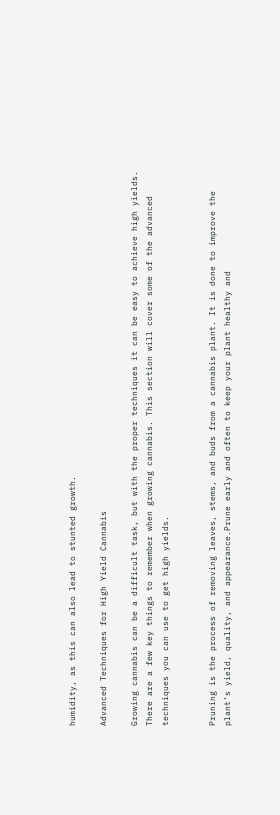humidity, as this can also lead to stunted growth.

Advanced Techniques for High Yield Cannabis

Growing cannabis can be a difficult task, but with the proper techniques it can be easy to achieve high yields. There are a few key things to remember when growing cannabis. This section will cover some of the advanced techniques you can use to get high yields.


Pruning is the process of removing leaves, stems, and buds from a cannabis plant. It is done to improve the plant’s yield, quality, and appearance.Prune early and often to keep your plant healthy and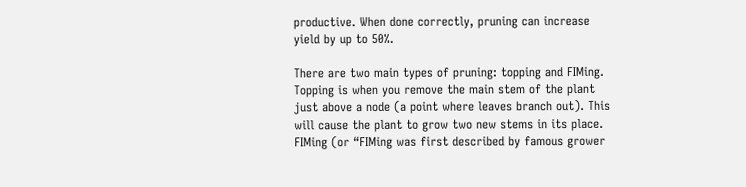productive. When done correctly, pruning can increase yield by up to 50%.

There are two main types of pruning: topping and FIMing. Topping is when you remove the main stem of the plant just above a node (a point where leaves branch out). This will cause the plant to grow two new stems in its place. FIMing (or “FIMing was first described by famous grower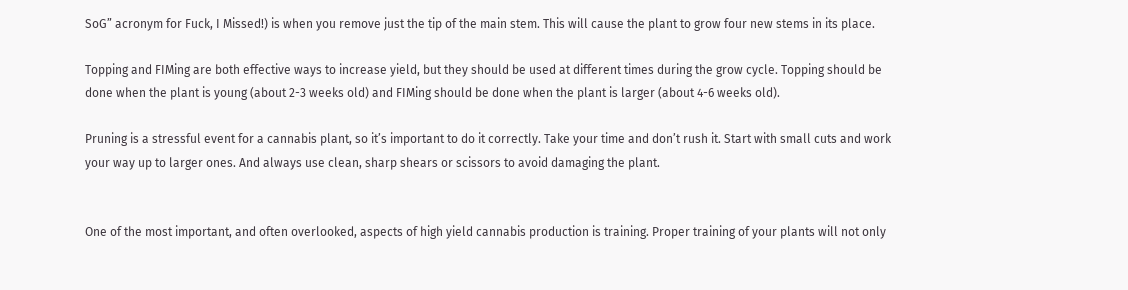SoG” acronym for Fuck, I Missed!) is when you remove just the tip of the main stem. This will cause the plant to grow four new stems in its place.

Topping and FIMing are both effective ways to increase yield, but they should be used at different times during the grow cycle. Topping should be done when the plant is young (about 2-3 weeks old) and FIMing should be done when the plant is larger (about 4-6 weeks old).

Pruning is a stressful event for a cannabis plant, so it’s important to do it correctly. Take your time and don’t rush it. Start with small cuts and work your way up to larger ones. And always use clean, sharp shears or scissors to avoid damaging the plant.


One of the most important, and often overlooked, aspects of high yield cannabis production is training. Proper training of your plants will not only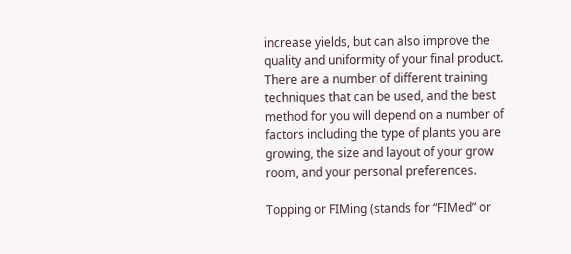increase yields, but can also improve the quality and uniformity of your final product. There are a number of different training techniques that can be used, and the best method for you will depend on a number of factors including the type of plants you are growing, the size and layout of your grow room, and your personal preferences.

Topping or FIMing (stands for “FIMed” or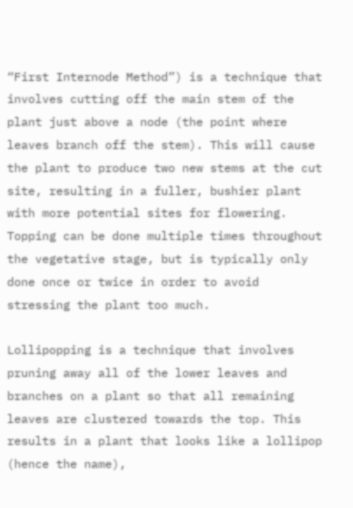“First Internode Method”) is a technique that involves cutting off the main stem of the plant just above a node (the point where leaves branch off the stem). This will cause the plant to produce two new stems at the cut site, resulting in a fuller, bushier plant with more potential sites for flowering. Topping can be done multiple times throughout the vegetative stage, but is typically only done once or twice in order to avoid stressing the plant too much.

Lollipopping is a technique that involves pruning away all of the lower leaves and branches on a plant so that all remaining leaves are clustered towards the top. This results in a plant that looks like a lollipop (hence the name),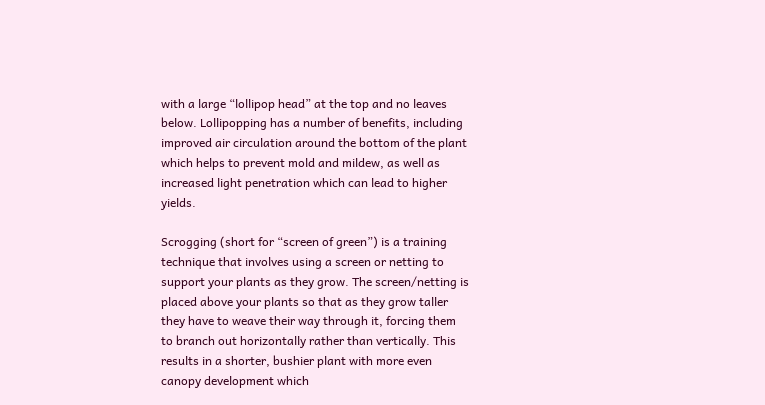with a large “lollipop head” at the top and no leaves below. Lollipopping has a number of benefits, including improved air circulation around the bottom of the plant which helps to prevent mold and mildew, as well as increased light penetration which can lead to higher yields.

Scrogging (short for “screen of green”) is a training technique that involves using a screen or netting to support your plants as they grow. The screen/netting is placed above your plants so that as they grow taller they have to weave their way through it, forcing them to branch out horizontally rather than vertically. This results in a shorter, bushier plant with more even canopy development which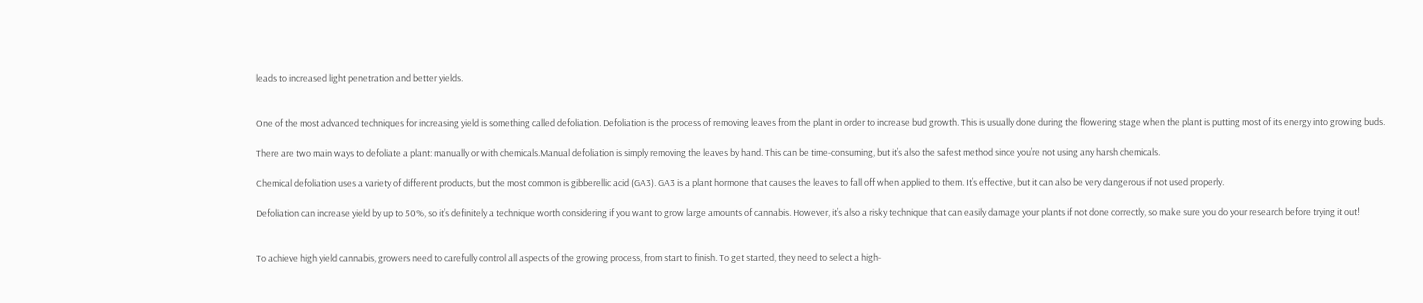leads to increased light penetration and better yields.


One of the most advanced techniques for increasing yield is something called defoliation. Defoliation is the process of removing leaves from the plant in order to increase bud growth. This is usually done during the flowering stage when the plant is putting most of its energy into growing buds.

There are two main ways to defoliate a plant: manually or with chemicals.Manual defoliation is simply removing the leaves by hand. This can be time-consuming, but it’s also the safest method since you’re not using any harsh chemicals.

Chemical defoliation uses a variety of different products, but the most common is gibberellic acid (GA3). GA3 is a plant hormone that causes the leaves to fall off when applied to them. It’s effective, but it can also be very dangerous if not used properly.

Defoliation can increase yield by up to 50%, so it’s definitely a technique worth considering if you want to grow large amounts of cannabis. However, it’s also a risky technique that can easily damage your plants if not done correctly, so make sure you do your research before trying it out!


To achieve high yield cannabis, growers need to carefully control all aspects of the growing process, from start to finish. To get started, they need to select a high-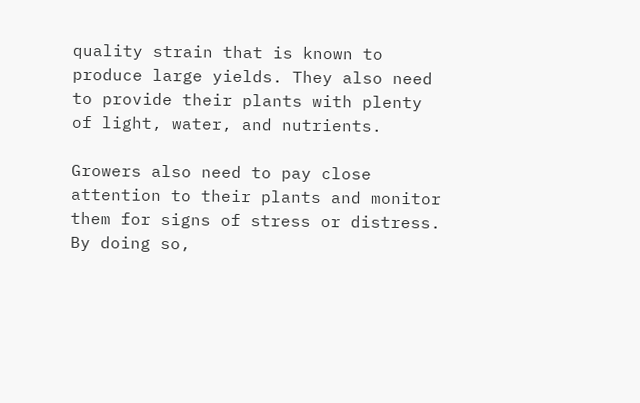quality strain that is known to produce large yields. They also need to provide their plants with plenty of light, water, and nutrients.

Growers also need to pay close attention to their plants and monitor them for signs of stress or distress. By doing so,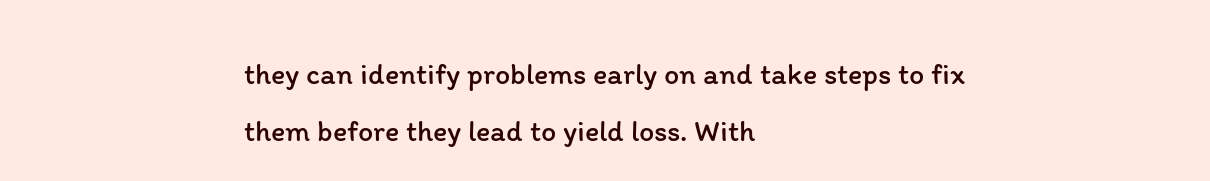they can identify problems early on and take steps to fix them before they lead to yield loss. With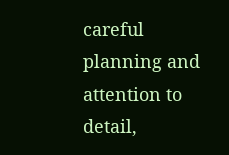careful planning and attention to detail,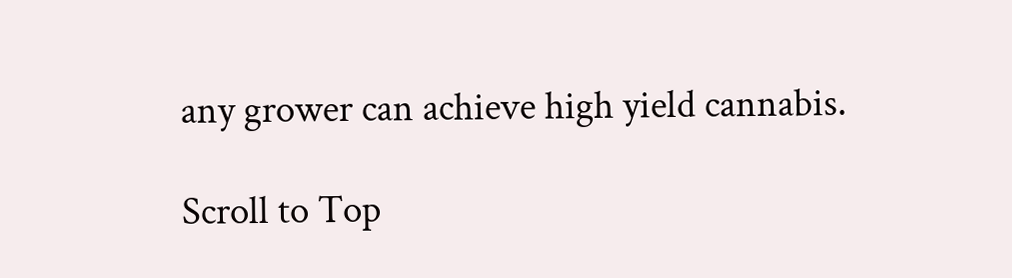any grower can achieve high yield cannabis.

Scroll to Top